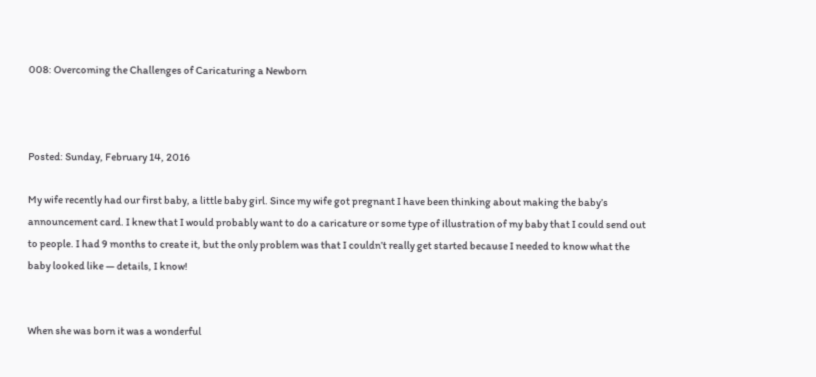008: Overcoming the Challenges of Caricaturing a Newborn



Posted: Sunday, February 14, 2016

My wife recently had our first baby, a little baby girl. Since my wife got pregnant I have been thinking about making the baby’s announcement card. I knew that I would probably want to do a caricature or some type of illustration of my baby that I could send out to people. I had 9 months to create it, but the only problem was that I couldn’t really get started because I needed to know what the baby looked like — details, I know!


When she was born it was a wonderful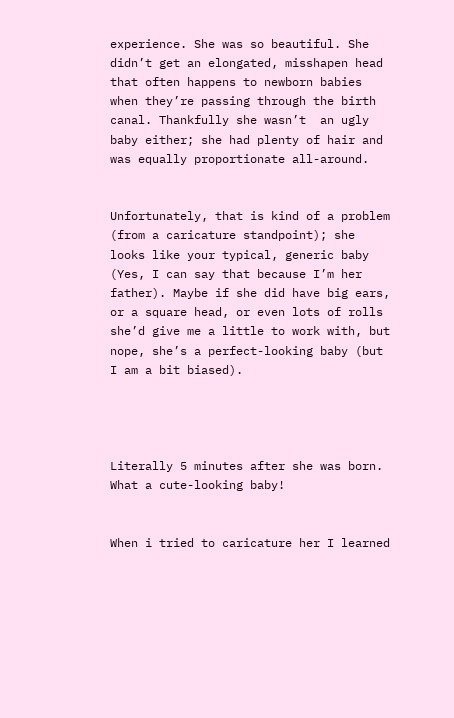experience. She was so beautiful. She didn’t get an elongated, misshapen head that often happens to newborn babies when they’re passing through the birth canal. Thankfully she wasn’t  an ugly baby either; she had plenty of hair and was equally proportionate all-around.


Unfortunately, that is kind of a problem (from a caricature standpoint); she looks like your typical, generic baby (Yes, I can say that because I’m her father). Maybe if she did have big ears, or a square head, or even lots of rolls she’d give me a little to work with, but nope, she’s a perfect-looking baby (but I am a bit biased).




Literally 5 minutes after she was born. What a cute-looking baby!


When i tried to caricature her I learned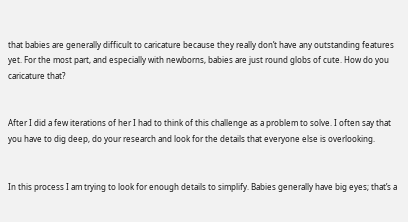that babies are generally difficult to caricature because they really don’t have any outstanding features yet. For the most part, and especially with newborns, babies are just round globs of cute. How do you caricature that?


After I did a few iterations of her I had to think of this challenge as a problem to solve. I often say that you have to dig deep, do your research and look for the details that everyone else is overlooking.


In this process I am trying to look for enough details to simplify. Babies generally have big eyes; that’s a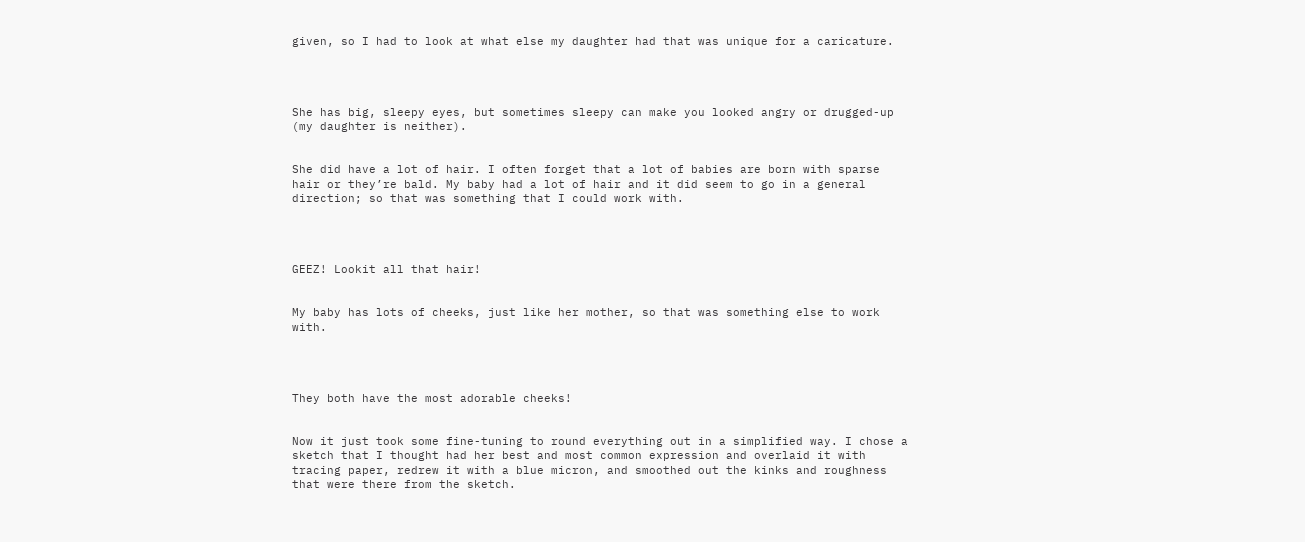given, so I had to look at what else my daughter had that was unique for a caricature.




She has big, sleepy eyes, but sometimes sleepy can make you looked angry or drugged-up (my daughter is neither).


She did have a lot of hair. I often forget that a lot of babies are born with sparse hair or they’re bald. My baby had a lot of hair and it did seem to go in a general direction; so that was something that I could work with.




GEEZ! Lookit all that hair!


My baby has lots of cheeks, just like her mother, so that was something else to work with.




They both have the most adorable cheeks!


Now it just took some fine-tuning to round everything out in a simplified way. I chose a sketch that I thought had her best and most common expression and overlaid it with tracing paper, redrew it with a blue micron, and smoothed out the kinks and roughness that were there from the sketch.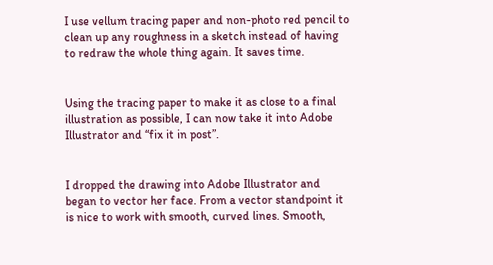I use vellum tracing paper and non-photo red pencil to clean up any roughness in a sketch instead of having to redraw the whole thing again. It saves time.


Using the tracing paper to make it as close to a final illustration as possible, I can now take it into Adobe Illustrator and “fix it in post”.


I dropped the drawing into Adobe Illustrator and began to vector her face. From a vector standpoint it is nice to work with smooth, curved lines. Smooth,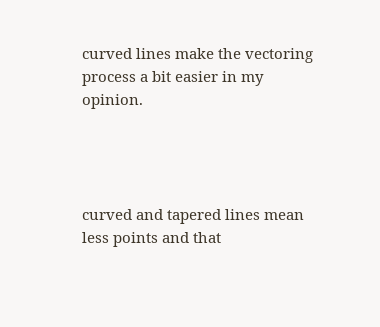curved lines make the vectoring process a bit easier in my opinion.




curved and tapered lines mean less points and that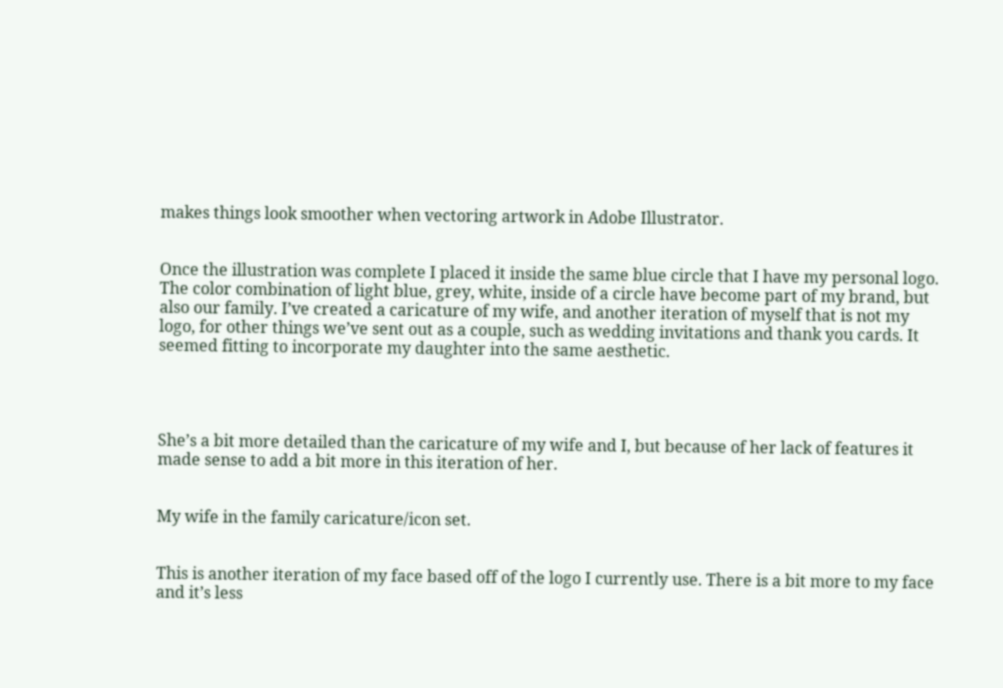makes things look smoother when vectoring artwork in Adobe Illustrator.


Once the illustration was complete I placed it inside the same blue circle that I have my personal logo. The color combination of light blue, grey, white, inside of a circle have become part of my brand, but also our family. I’ve created a caricature of my wife, and another iteration of myself that is not my logo, for other things we’ve sent out as a couple, such as wedding invitations and thank you cards. It seemed fitting to incorporate my daughter into the same aesthetic.




She’s a bit more detailed than the caricature of my wife and I, but because of her lack of features it made sense to add a bit more in this iteration of her.


My wife in the family caricature/icon set.


This is another iteration of my face based off of the logo I currently use. There is a bit more to my face and it’s less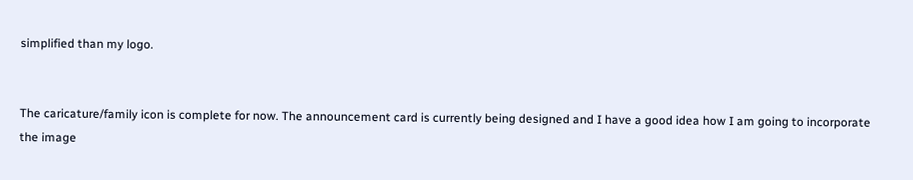simplified than my logo.


The caricature/family icon is complete for now. The announcement card is currently being designed and I have a good idea how I am going to incorporate the image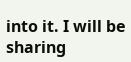into it. I will be sharing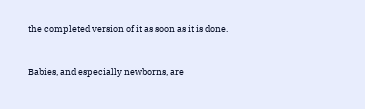the completed version of it as soon as it is done.


Babies, and especially newborns, are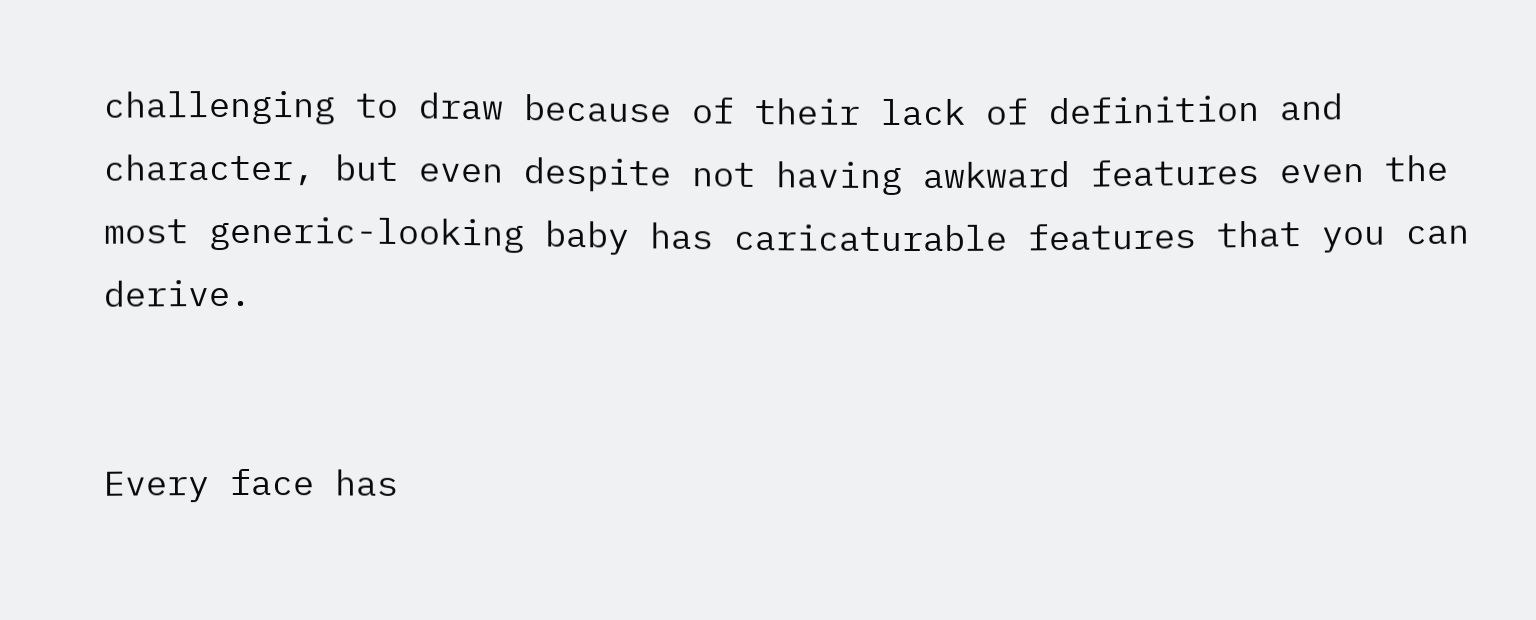challenging to draw because of their lack of definition and character, but even despite not having awkward features even the most generic-looking baby has caricaturable features that you can derive.


Every face has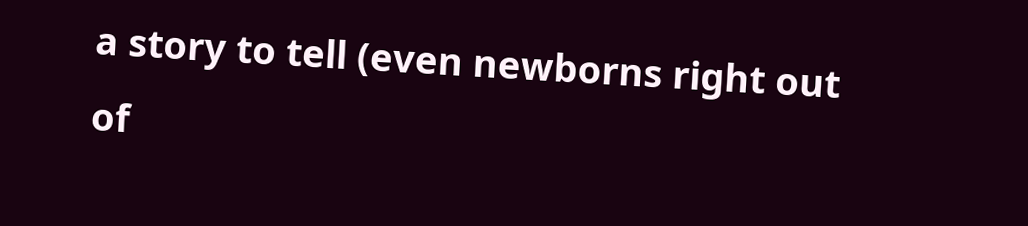a story to tell (even newborns right out of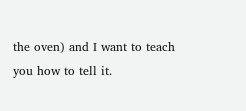the oven) and I want to teach you how to tell it.